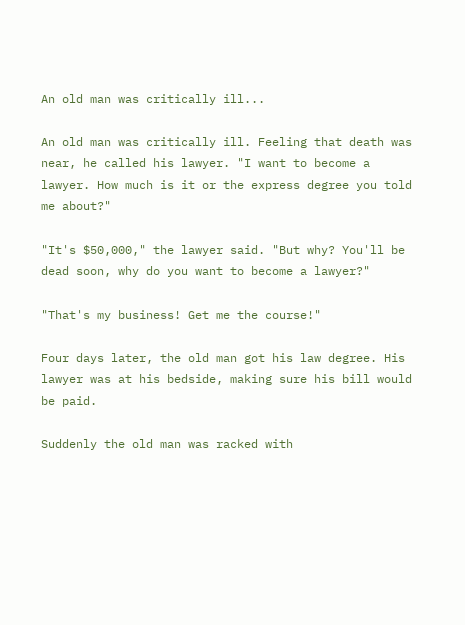An old man was critically ill...

An old man was critically ill. Feeling that death was near, he called his lawyer. "I want to become a lawyer. How much is it or the express degree you told me about?"

"It's $50,000," the lawyer said. "But why? You'll be dead soon, why do you want to become a lawyer?"

"That's my business! Get me the course!"

Four days later, the old man got his law degree. His lawyer was at his bedside, making sure his bill would be paid.

Suddenly the old man was racked with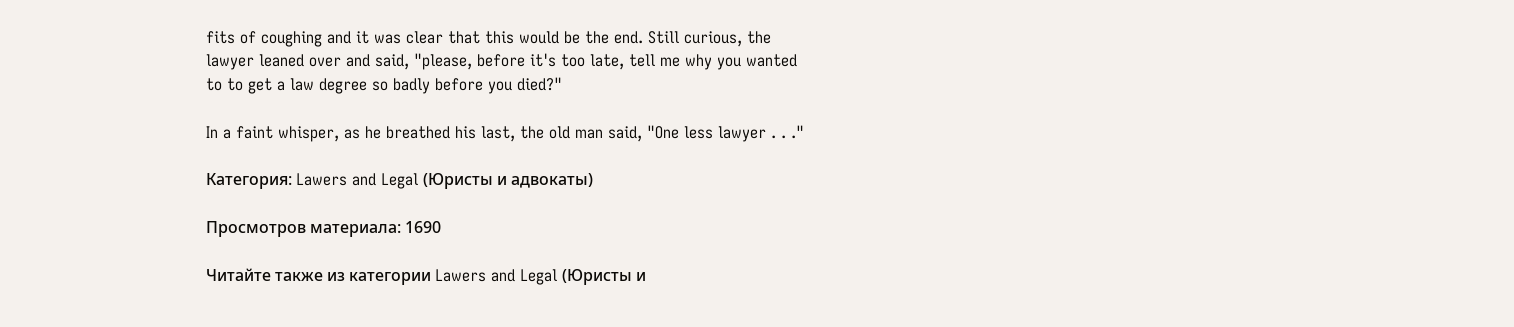fits of coughing and it was clear that this would be the end. Still curious, the lawyer leaned over and said, "please, before it's too late, tell me why you wanted to to get a law degree so badly before you died?"

In a faint whisper, as he breathed his last, the old man said, "One less lawyer . . ."

Категория: Lawers and Legal (Юристы и адвокаты)

Просмотров материала: 1690

Читайте также из категории Lawers and Legal (Юристы и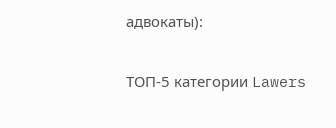адвокаты):

ТОП-5 категории Lawers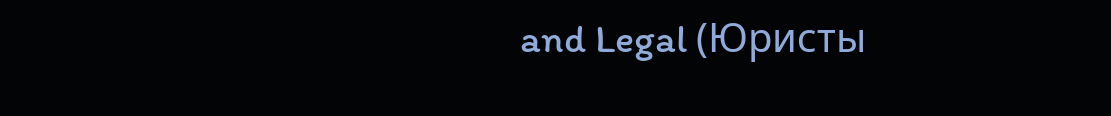and Legal (Юристы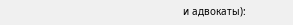и адвокаты):